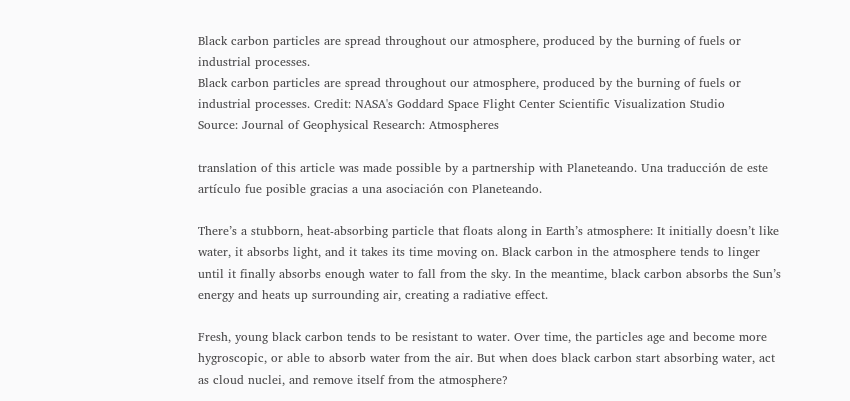Black carbon particles are spread throughout our atmosphere, produced by the burning of fuels or industrial processes.
Black carbon particles are spread throughout our atmosphere, produced by the burning of fuels or industrial processes. Credit: NASA's Goddard Space Flight Center Scientific Visualization Studio
Source: Journal of Geophysical Research: Atmospheres

translation of this article was made possible by a partnership with Planeteando. Una traducción de este artículo fue posible gracias a una asociación con Planeteando.

There’s a stubborn, heat-absorbing particle that floats along in Earth’s atmosphere: It initially doesn’t like water, it absorbs light, and it takes its time moving on. Black carbon in the atmosphere tends to linger until it finally absorbs enough water to fall from the sky. In the meantime, black carbon absorbs the Sun’s energy and heats up surrounding air, creating a radiative effect.

Fresh, young black carbon tends to be resistant to water. Over time, the particles age and become more hygroscopic, or able to absorb water from the air. But when does black carbon start absorbing water, act as cloud nuclei, and remove itself from the atmosphere?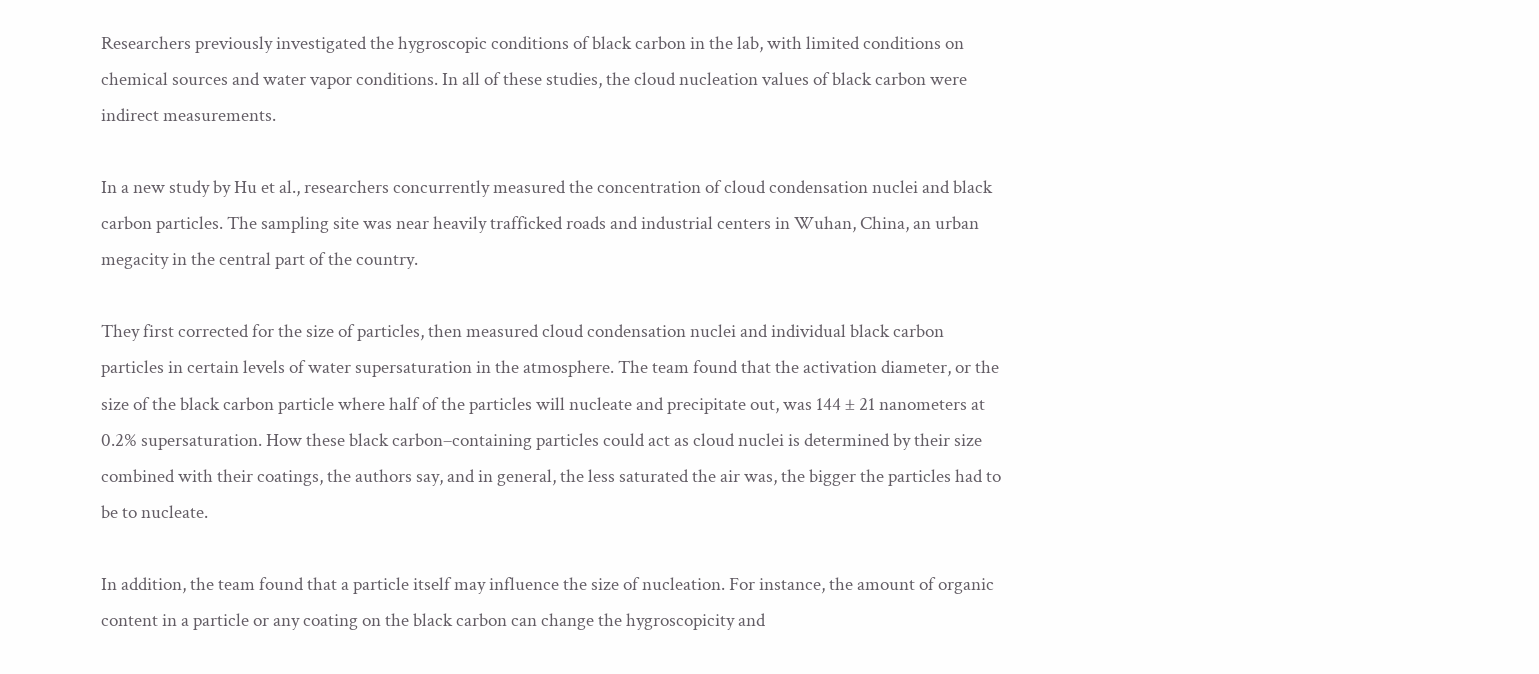Researchers previously investigated the hygroscopic conditions of black carbon in the lab, with limited conditions on chemical sources and water vapor conditions. In all of these studies, the cloud nucleation values of black carbon were indirect measurements.

In a new study by Hu et al., researchers concurrently measured the concentration of cloud condensation nuclei and black carbon particles. The sampling site was near heavily trafficked roads and industrial centers in Wuhan, China, an urban megacity in the central part of the country.

They first corrected for the size of particles, then measured cloud condensation nuclei and individual black carbon particles in certain levels of water supersaturation in the atmosphere. The team found that the activation diameter, or the size of the black carbon particle where half of the particles will nucleate and precipitate out, was 144 ± 21 nanometers at 0.2% supersaturation. How these black carbon–containing particles could act as cloud nuclei is determined by their size combined with their coatings, the authors say, and in general, the less saturated the air was, the bigger the particles had to be to nucleate.

In addition, the team found that a particle itself may influence the size of nucleation. For instance, the amount of organic content in a particle or any coating on the black carbon can change the hygroscopicity and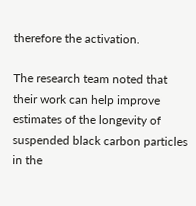therefore the activation.

The research team noted that their work can help improve estimates of the longevity of suspended black carbon particles in the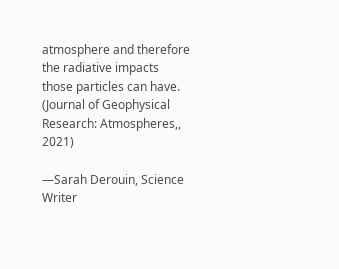atmosphere and therefore the radiative impacts those particles can have. (Journal of Geophysical Research: Atmospheres,, 2021)

—Sarah Derouin, Science Writer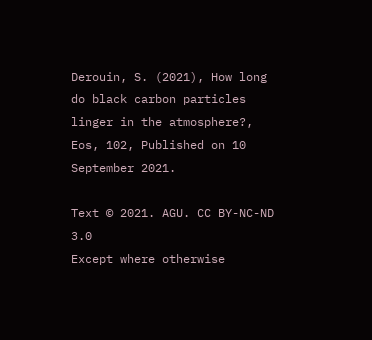Derouin, S. (2021), How long do black carbon particles linger in the atmosphere?, Eos, 102, Published on 10 September 2021.

Text © 2021. AGU. CC BY-NC-ND 3.0
Except where otherwise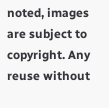noted, images are subject to copyright. Any reuse without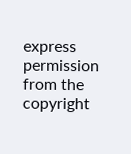express permission from the copyright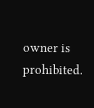owner is prohibited.